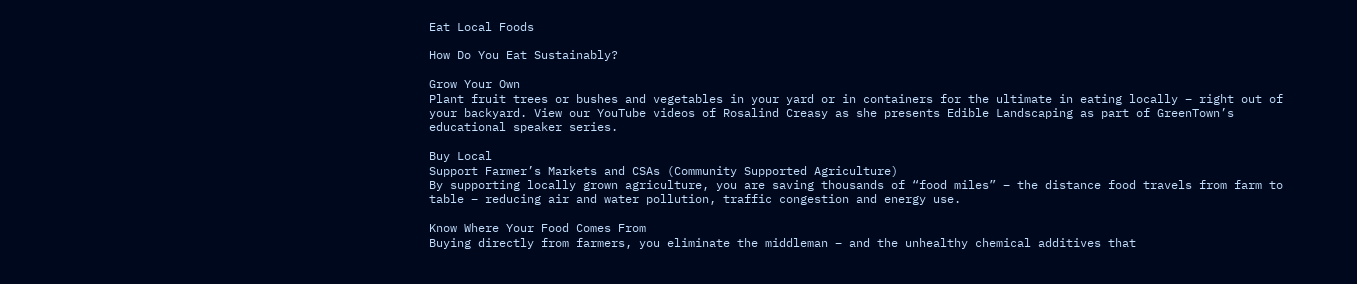Eat Local Foods

How Do You Eat Sustainably?

Grow Your Own
Plant fruit trees or bushes and vegetables in your yard or in containers for the ultimate in eating locally – right out of your backyard. View our YouTube videos of Rosalind Creasy as she presents Edible Landscaping as part of GreenTown’s educational speaker series.

Buy Local
Support Farmer’s Markets and CSAs (Community Supported Agriculture)
By supporting locally grown agriculture, you are saving thousands of “food miles” – the distance food travels from farm to table – reducing air and water pollution, traffic congestion and energy use.

Know Where Your Food Comes From
Buying directly from farmers, you eliminate the middleman – and the unhealthy chemical additives that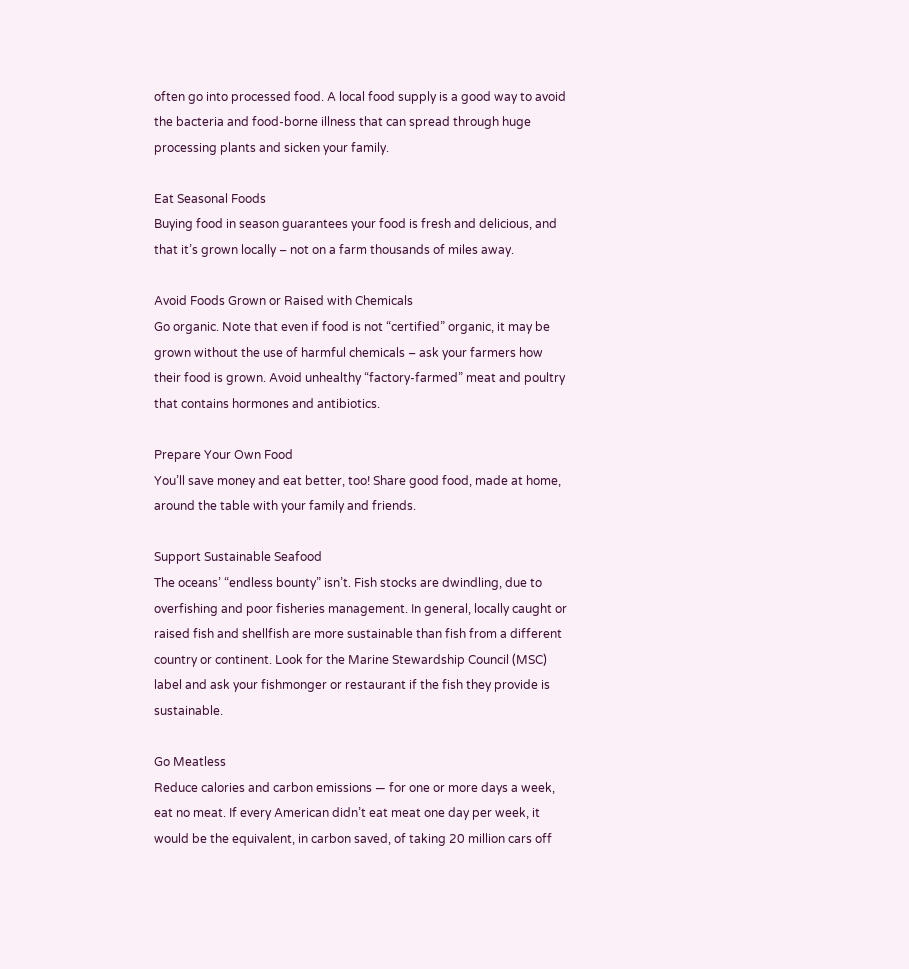often go into processed food. A local food supply is a good way to avoid the bacteria and food-borne illness that can spread through huge processing plants and sicken your family.

Eat Seasonal Foods
Buying food in season guarantees your food is fresh and delicious, and that it’s grown locally – not on a farm thousands of miles away.

Avoid Foods Grown or Raised with Chemicals
Go organic. Note that even if food is not “certified” organic, it may be grown without the use of harmful chemicals – ask your farmers how their food is grown. Avoid unhealthy “factory-farmed” meat and poultry that contains hormones and antibiotics.

Prepare Your Own Food
You’ll save money and eat better, too! Share good food, made at home, around the table with your family and friends.

Support Sustainable Seafood
The oceans’ “endless bounty” isn’t. Fish stocks are dwindling, due to overfishing and poor fisheries management. In general, locally caught or raised fish and shellfish are more sustainable than fish from a different country or continent. Look for the Marine Stewardship Council (MSC) label and ask your fishmonger or restaurant if the fish they provide is sustainable.

Go Meatless
Reduce calories and carbon emissions — for one or more days a week, eat no meat. If every American didn’t eat meat one day per week, it would be the equivalent, in carbon saved, of taking 20 million cars off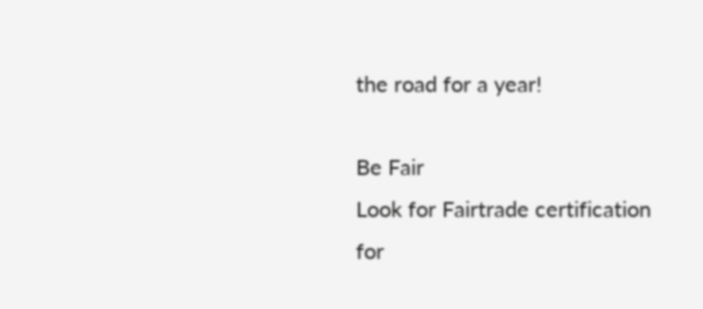the road for a year!

Be Fair
Look for Fairtrade certification for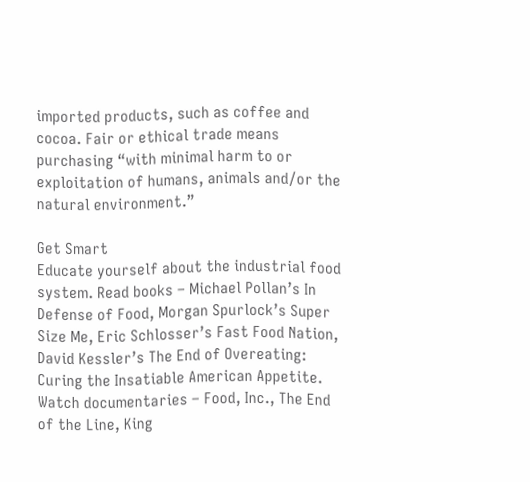imported products, such as coffee and cocoa. Fair or ethical trade means purchasing “with minimal harm to or exploitation of humans, animals and/or the natural environment.”

Get Smart
Educate yourself about the industrial food system. Read books – Michael Pollan’s In Defense of Food, Morgan Spurlock’s Super Size Me, Eric Schlosser’s Fast Food Nation, David Kessler’s The End of Overeating: Curing the Insatiable American Appetite. Watch documentaries – Food, Inc., The End of the Line, King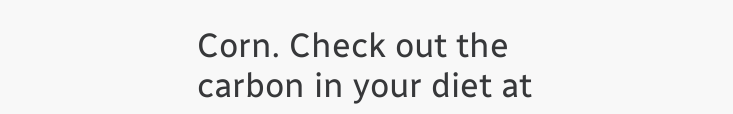Corn. Check out the carbon in your diet at